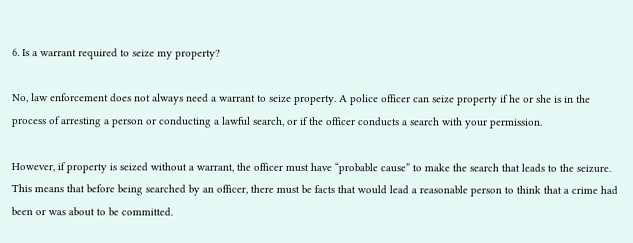6. Is a warrant required to seize my property?

No, law enforcement does not always need a warrant to seize property. A police officer can seize property if he or she is in the process of arresting a person or conducting a lawful search, or if the officer conducts a search with your permission.

However, if property is seized without a warrant, the officer must have “probable cause” to make the search that leads to the seizure. This means that before being searched by an officer, there must be facts that would lead a reasonable person to think that a crime had been or was about to be committed.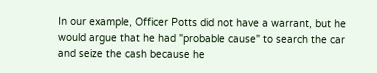In our example, Officer Potts did not have a warrant, but he would argue that he had "probable cause" to search the car and seize the cash because he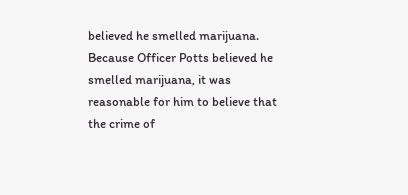believed he smelled marijuana. Because Officer Potts believed he smelled marijuana, it was reasonable for him to believe that the crime of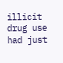illicit drug use had just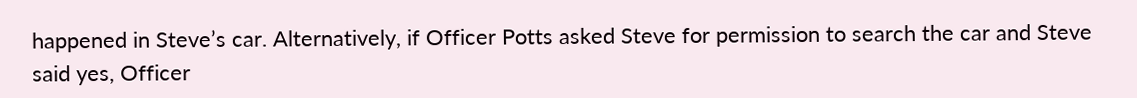happened in Steve’s car. Alternatively, if Officer Potts asked Steve for permission to search the car and Steve said yes, Officer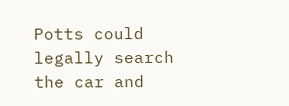Potts could legally search the car and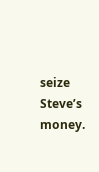seize Steve’s money.